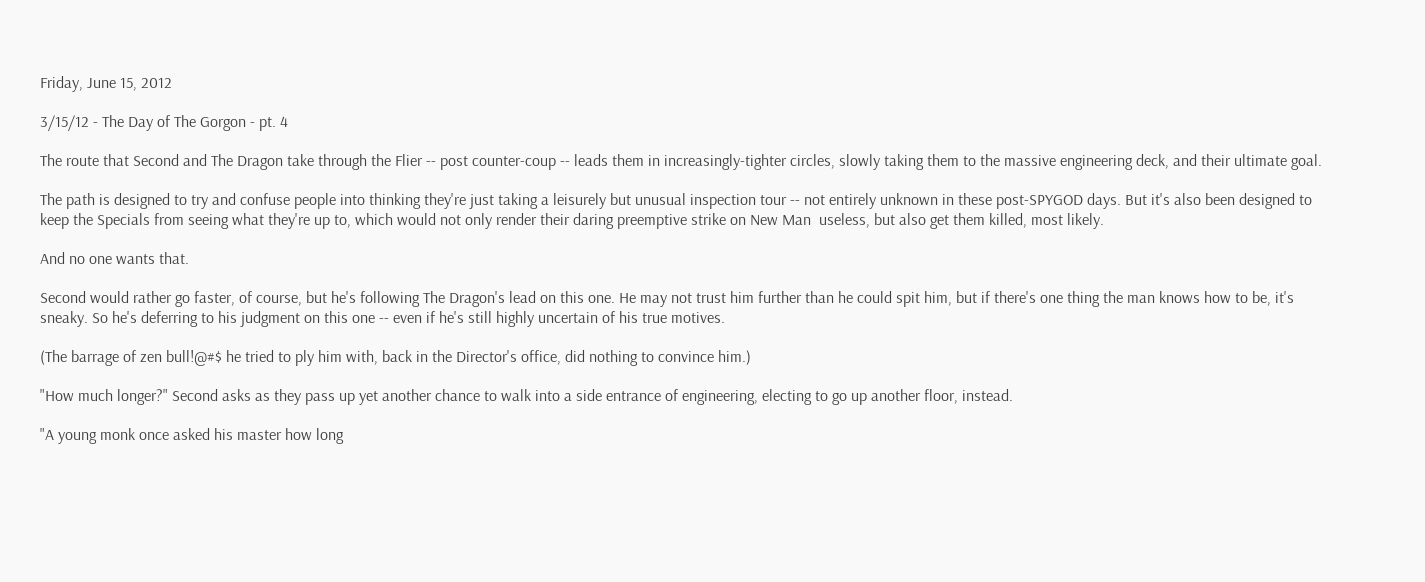Friday, June 15, 2012

3/15/12 - The Day of The Gorgon - pt. 4

The route that Second and The Dragon take through the Flier -- post counter-coup -- leads them in increasingly-tighter circles, slowly taking them to the massive engineering deck, and their ultimate goal.

The path is designed to try and confuse people into thinking they're just taking a leisurely but unusual inspection tour -- not entirely unknown in these post-SPYGOD days. But it's also been designed to keep the Specials from seeing what they're up to, which would not only render their daring preemptive strike on New Man  useless, but also get them killed, most likely.

And no one wants that.

Second would rather go faster, of course, but he's following The Dragon's lead on this one. He may not trust him further than he could spit him, but if there's one thing the man knows how to be, it's sneaky. So he's deferring to his judgment on this one -- even if he's still highly uncertain of his true motives.

(The barrage of zen bull!@#$ he tried to ply him with, back in the Director's office, did nothing to convince him.)

"How much longer?" Second asks as they pass up yet another chance to walk into a side entrance of engineering, electing to go up another floor, instead.

"A young monk once asked his master how long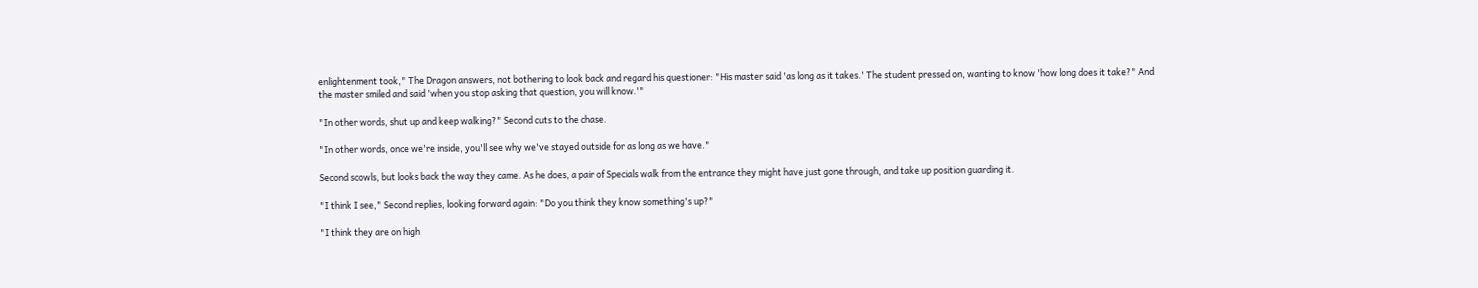enlightenment took," The Dragon answers, not bothering to look back and regard his questioner: "His master said 'as long as it takes.' The student pressed on, wanting to know 'how long does it take?" And the master smiled and said 'when you stop asking that question, you will know.'"

"In other words, shut up and keep walking?" Second cuts to the chase.

"In other words, once we're inside, you'll see why we've stayed outside for as long as we have."

Second scowls, but looks back the way they came. As he does, a pair of Specials walk from the entrance they might have just gone through, and take up position guarding it.

"I think I see," Second replies, looking forward again: "Do you think they know something's up?"

"I think they are on high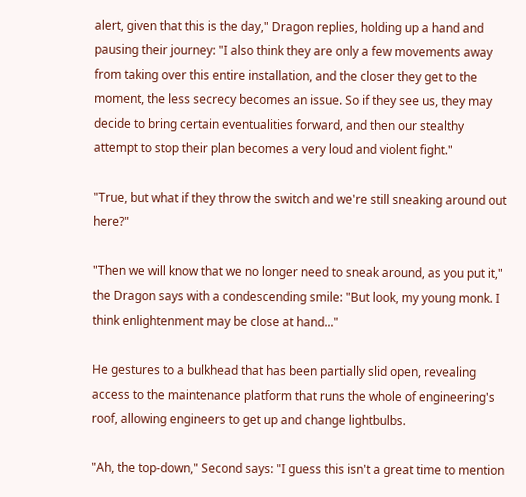alert, given that this is the day," Dragon replies, holding up a hand and pausing their journey: "I also think they are only a few movements away from taking over this entire installation, and the closer they get to the moment, the less secrecy becomes an issue. So if they see us, they may decide to bring certain eventualities forward, and then our stealthy attempt to stop their plan becomes a very loud and violent fight."

"True, but what if they throw the switch and we're still sneaking around out here?"

"Then we will know that we no longer need to sneak around, as you put it," the Dragon says with a condescending smile: "But look, my young monk. I think enlightenment may be close at hand..."

He gestures to a bulkhead that has been partially slid open, revealing access to the maintenance platform that runs the whole of engineering's roof, allowing engineers to get up and change lightbulbs.

"Ah, the top-down," Second says: "I guess this isn't a great time to mention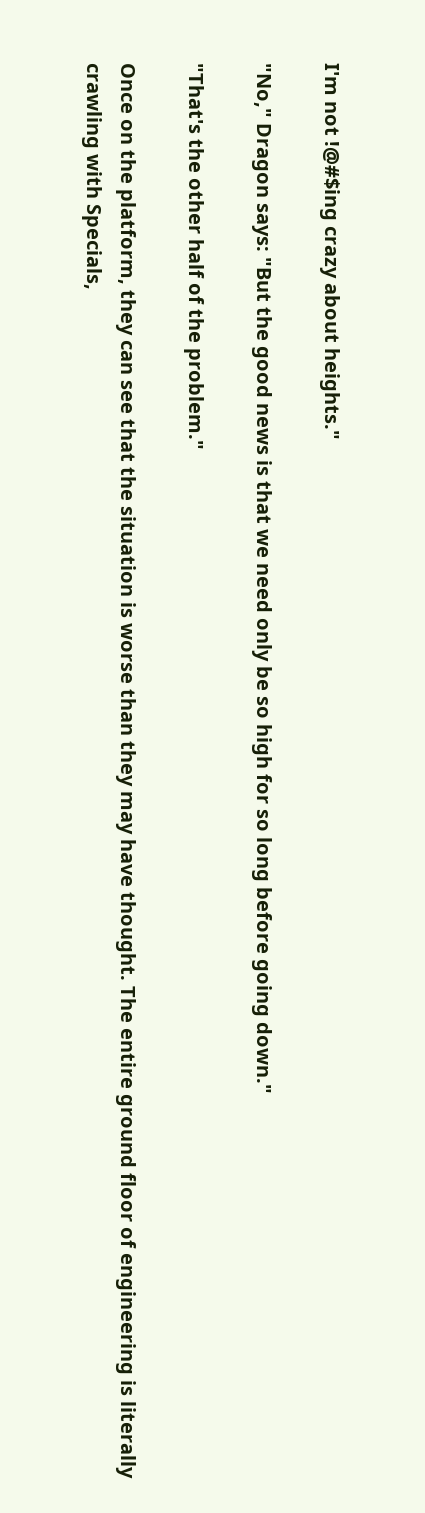I'm not !@#$ing crazy about heights."

"No," Dragon says: "But the good news is that we need only be so high for so long before going down."

"That's the other half of the problem."

Once on the platform, they can see that the situation is worse than they may have thought. The entire ground floor of engineering is literally crawling with Specials,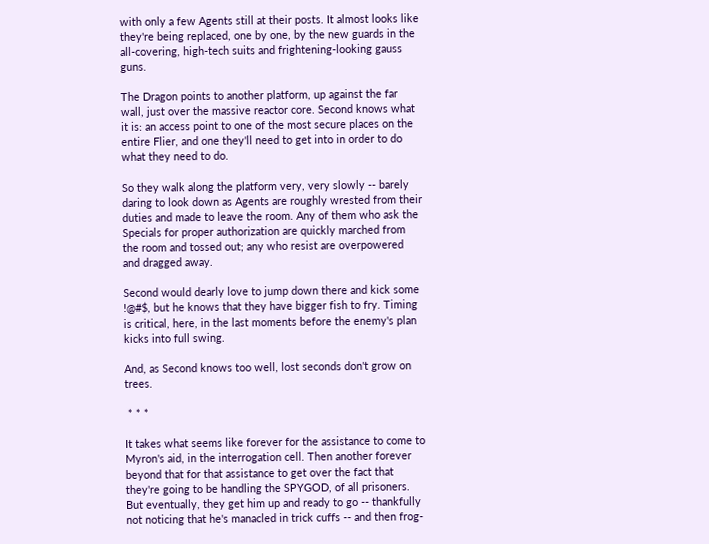with only a few Agents still at their posts. It almost looks like they're being replaced, one by one, by the new guards in the all-covering, high-tech suits and frightening-looking gauss guns.

The Dragon points to another platform, up against the far wall, just over the massive reactor core. Second knows what it is: an access point to one of the most secure places on the entire Flier, and one they'll need to get into in order to do what they need to do.

So they walk along the platform very, very slowly -- barely daring to look down as Agents are roughly wrested from their duties and made to leave the room. Any of them who ask the Specials for proper authorization are quickly marched from the room and tossed out; any who resist are overpowered and dragged away.

Second would dearly love to jump down there and kick some !@#$, but he knows that they have bigger fish to fry. Timing is critical, here, in the last moments before the enemy's plan kicks into full swing.

And, as Second knows too well, lost seconds don't grow on trees.

 * * *

It takes what seems like forever for the assistance to come to Myron's aid, in the interrogation cell. Then another forever beyond that for that assistance to get over the fact that they're going to be handling the SPYGOD, of all prisoners. But eventually, they get him up and ready to go -- thankfully not noticing that he's manacled in trick cuffs -- and then frog-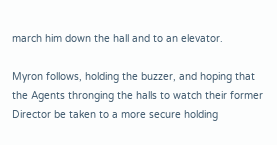march him down the hall and to an elevator.

Myron follows, holding the buzzer, and hoping that the Agents thronging the halls to watch their former Director be taken to a more secure holding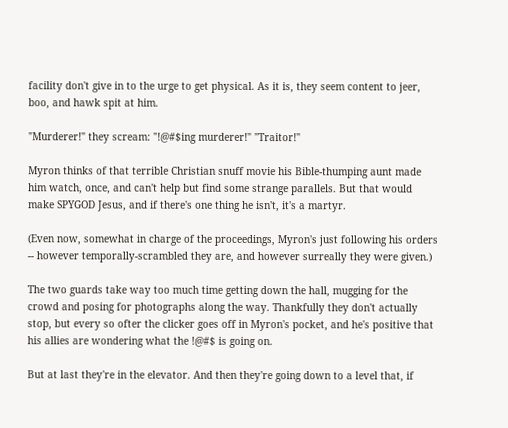facility don't give in to the urge to get physical. As it is, they seem content to jeer, boo, and hawk spit at him.

"Murderer!" they scream: "!@#$ing murderer!" "Traitor!"

Myron thinks of that terrible Christian snuff movie his Bible-thumping aunt made him watch, once, and can't help but find some strange parallels. But that would make SPYGOD Jesus, and if there's one thing he isn't, it's a martyr.

(Even now, somewhat in charge of the proceedings, Myron's just following his orders -- however temporally-scrambled they are, and however surreally they were given.)

The two guards take way too much time getting down the hall, mugging for the crowd and posing for photographs along the way. Thankfully they don't actually stop, but every so ofter the clicker goes off in Myron's pocket, and he's positive that his allies are wondering what the !@#$ is going on.

But at last they're in the elevator. And then they're going down to a level that, if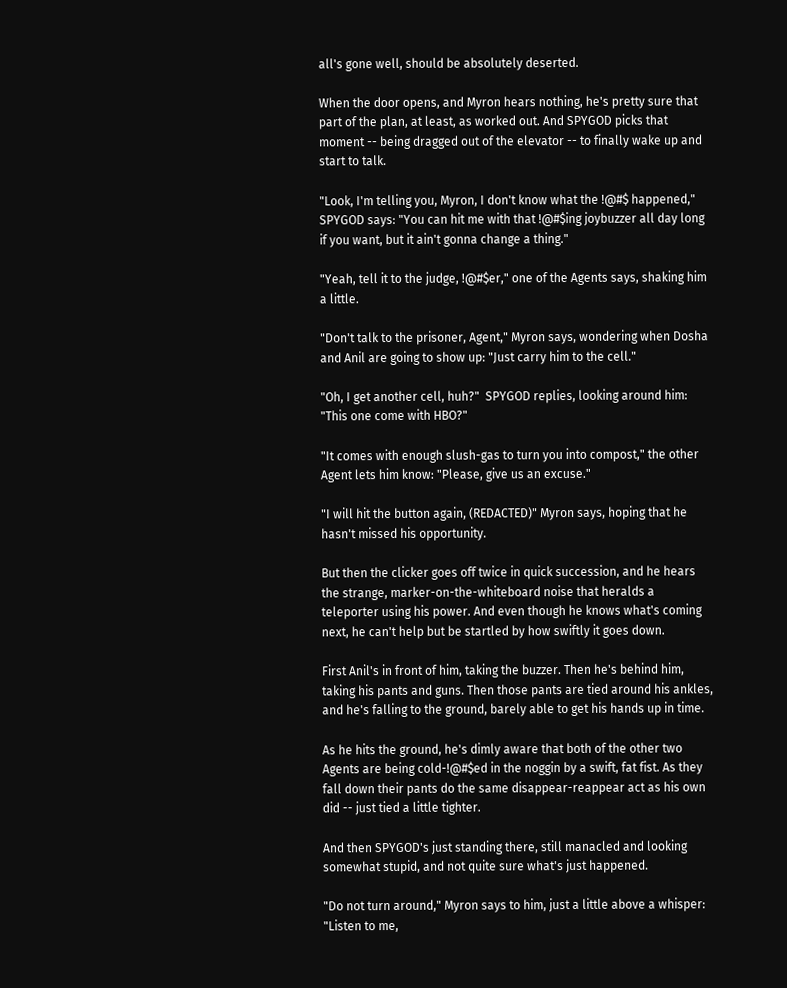all's gone well, should be absolutely deserted.

When the door opens, and Myron hears nothing, he's pretty sure that part of the plan, at least, as worked out. And SPYGOD picks that moment -- being dragged out of the elevator -- to finally wake up and start to talk.

"Look, I'm telling you, Myron, I don't know what the !@#$ happened," SPYGOD says: "You can hit me with that !@#$ing joybuzzer all day long if you want, but it ain't gonna change a thing."

"Yeah, tell it to the judge, !@#$er," one of the Agents says, shaking him a little.

"Don't talk to the prisoner, Agent," Myron says, wondering when Dosha and Anil are going to show up: "Just carry him to the cell."

"Oh, I get another cell, huh?"  SPYGOD replies, looking around him: "This one come with HBO?"

"It comes with enough slush-gas to turn you into compost," the other Agent lets him know: "Please, give us an excuse."

"I will hit the button again, (REDACTED)" Myron says, hoping that he hasn't missed his opportunity.

But then the clicker goes off twice in quick succession, and he hears the strange, marker-on-the-whiteboard noise that heralds a teleporter using his power. And even though he knows what's coming next, he can't help but be startled by how swiftly it goes down.

First Anil's in front of him, taking the buzzer. Then he's behind him, taking his pants and guns. Then those pants are tied around his ankles, and he's falling to the ground, barely able to get his hands up in time.

As he hits the ground, he's dimly aware that both of the other two Agents are being cold-!@#$ed in the noggin by a swift, fat fist. As they fall down their pants do the same disappear-reappear act as his own did -- just tied a little tighter.

And then SPYGOD's just standing there, still manacled and looking somewhat stupid, and not quite sure what's just happened.

"Do not turn around," Myron says to him, just a little above a whisper: "Listen to me,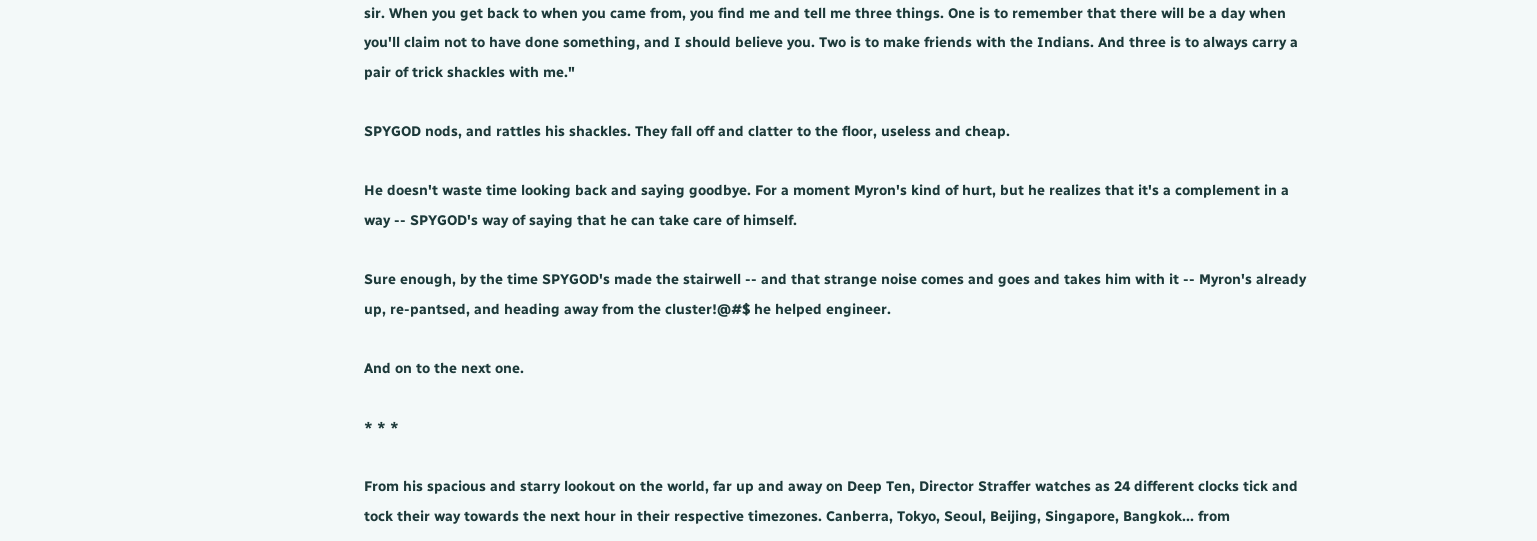sir. When you get back to when you came from, you find me and tell me three things. One is to remember that there will be a day when you'll claim not to have done something, and I should believe you. Two is to make friends with the Indians. And three is to always carry a pair of trick shackles with me."

SPYGOD nods, and rattles his shackles. They fall off and clatter to the floor, useless and cheap.

He doesn't waste time looking back and saying goodbye. For a moment Myron's kind of hurt, but he realizes that it's a complement in a way -- SPYGOD's way of saying that he can take care of himself.

Sure enough, by the time SPYGOD's made the stairwell -- and that strange noise comes and goes and takes him with it -- Myron's already up, re-pantsed, and heading away from the cluster!@#$ he helped engineer.

And on to the next one.

* * *

From his spacious and starry lookout on the world, far up and away on Deep Ten, Director Straffer watches as 24 different clocks tick and tock their way towards the next hour in their respective timezones. Canberra, Tokyo, Seoul, Beijing, Singapore, Bangkok... from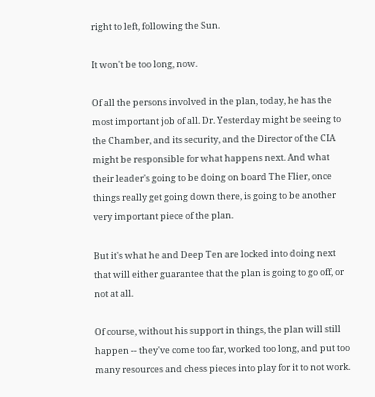right to left, following the Sun.

It won't be too long, now.

Of all the persons involved in the plan, today, he has the most important job of all. Dr. Yesterday might be seeing to the Chamber, and its security, and the Director of the CIA might be responsible for what happens next. And what their leader's going to be doing on board The Flier, once things really get going down there, is going to be another very important piece of the plan.

But it's what he and Deep Ten are locked into doing next that will either guarantee that the plan is going to go off, or not at all.

Of course, without his support in things, the plan will still happen -- they've come too far, worked too long, and put too many resources and chess pieces into play for it to not work.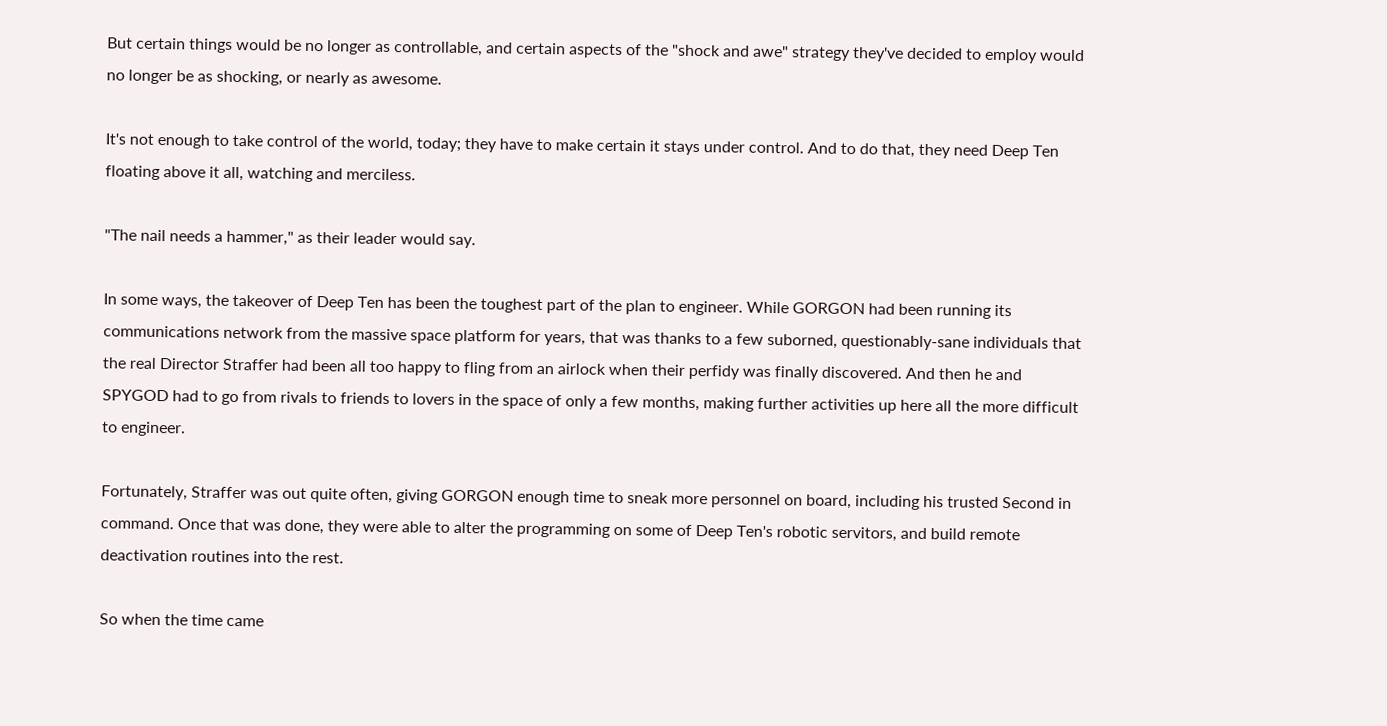But certain things would be no longer as controllable, and certain aspects of the "shock and awe" strategy they've decided to employ would no longer be as shocking, or nearly as awesome.

It's not enough to take control of the world, today; they have to make certain it stays under control. And to do that, they need Deep Ten floating above it all, watching and merciless.

"The nail needs a hammer," as their leader would say.

In some ways, the takeover of Deep Ten has been the toughest part of the plan to engineer. While GORGON had been running its communications network from the massive space platform for years, that was thanks to a few suborned, questionably-sane individuals that the real Director Straffer had been all too happy to fling from an airlock when their perfidy was finally discovered. And then he and SPYGOD had to go from rivals to friends to lovers in the space of only a few months, making further activities up here all the more difficult to engineer.

Fortunately, Straffer was out quite often, giving GORGON enough time to sneak more personnel on board, including his trusted Second in command. Once that was done, they were able to alter the programming on some of Deep Ten's robotic servitors, and build remote deactivation routines into the rest.

So when the time came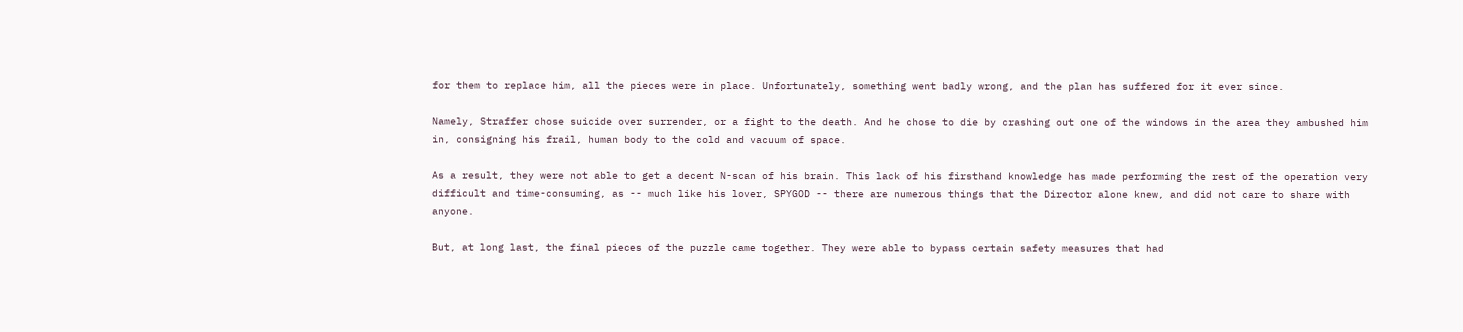for them to replace him, all the pieces were in place. Unfortunately, something went badly wrong, and the plan has suffered for it ever since.

Namely, Straffer chose suicide over surrender, or a fight to the death. And he chose to die by crashing out one of the windows in the area they ambushed him in, consigning his frail, human body to the cold and vacuum of space.

As a result, they were not able to get a decent N-scan of his brain. This lack of his firsthand knowledge has made performing the rest of the operation very difficult and time-consuming, as -- much like his lover, SPYGOD -- there are numerous things that the Director alone knew, and did not care to share with anyone.

But, at long last, the final pieces of the puzzle came together. They were able to bypass certain safety measures that had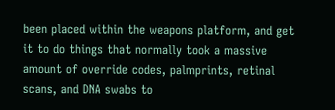been placed within the weapons platform, and get it to do things that normally took a massive amount of override codes, palmprints, retinal scans, and DNA swabs to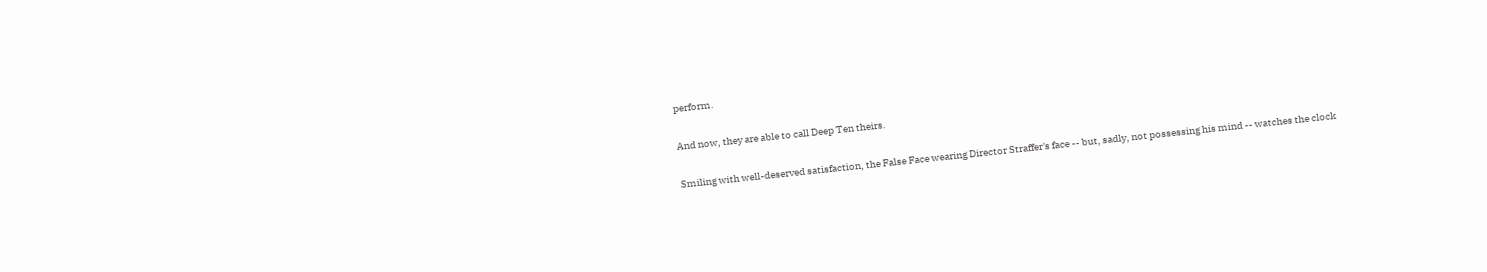perform.

And now, they are able to call Deep Ten theirs.

Smiling with well-deserved satisfaction, the False Face wearing Director Straffer's face -- but, sadly, not possessing his mind -- watches the clock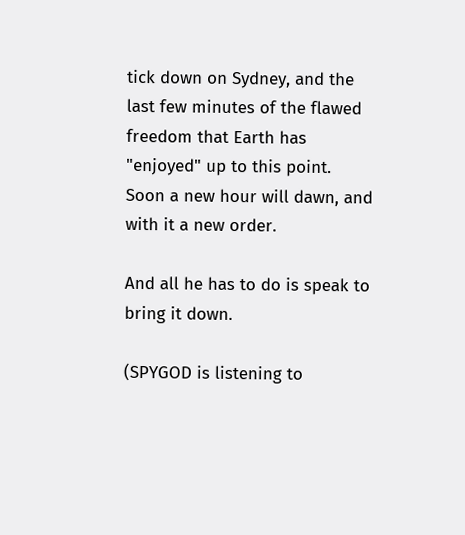tick down on Sydney, and the last few minutes of the flawed freedom that Earth has "enjoyed" up to this point.
Soon a new hour will dawn, and with it a new order.

And all he has to do is speak to bring it down.

(SPYGOD is listening to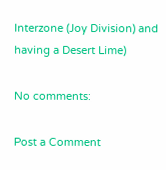Interzone (Joy Division) and having a Desert Lime)

No comments:

Post a Comment